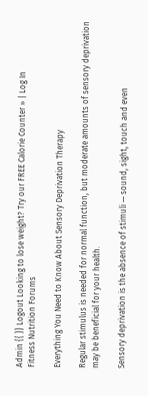Admin {{ }} Logout Looking to lose weight? Try our FREE Calorie Counter » | Log In
Fitness Nutrition Forums

Everything You Need to Know About Sensory Deprivation Therapy

Regular stimulus is needed for normal function, but moderate amounts of sensory deprivation may be beneficial for your health.

Sensory deprivation is the absence of stimuli — sound, sight, touch and even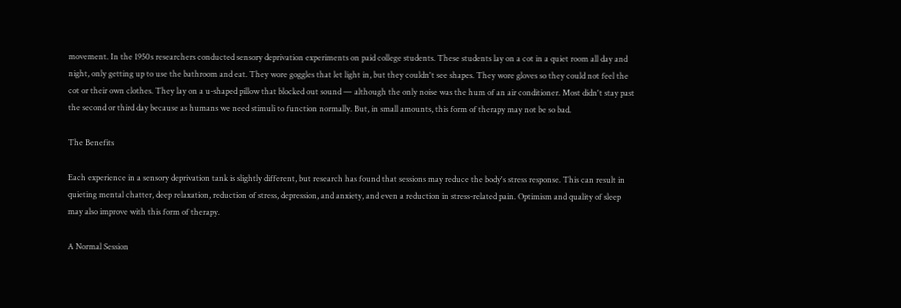movement. In the 1950s researchers conducted sensory deprivation experiments on paid college students. These students lay on a cot in a quiet room all day and night, only getting up to use the bathroom and eat. They wore goggles that let light in, but they couldn't see shapes. They wore gloves so they could not feel the cot or their own clothes. They lay on a u-shaped pillow that blocked out sound — although the only noise was the hum of an air conditioner. Most didn't stay past the second or third day because as humans we need stimuli to function normally. But, in small amounts, this form of therapy may not be so bad.

The Benefits

Each experience in a sensory deprivation tank is slightly different, but research has found that sessions may reduce the body's stress response. This can result in quieting mental chatter, deep relaxation, reduction of stress, depression, and anxiety, and even a reduction in stress-related pain. Optimism and quality of sleep may also improve with this form of therapy.

A Normal Session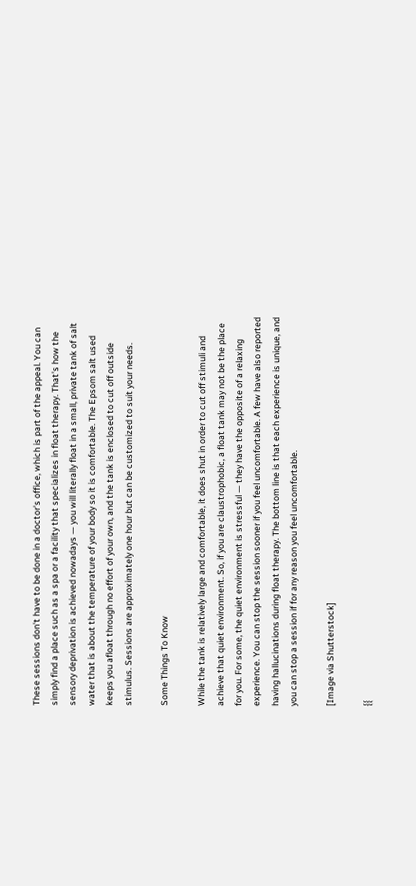These sessions don't have to be done in a doctor's office, which is part of the appeal. You can simply find a place such as a spa or a facility that specializes in float therapy. That's how the sensory deprivation is achieved nowadays — you will literally float in a small, private tank of salt water that is about the temperature of your body so it is comfortable. The Epsom salt used keeps you afloat through no effort of your own, and the tank is enclosed to cut off outside stimulus. Sessions are approximately one hour but can be customized to suit your needs.

Some Things To Know

While the tank is relatively large and comfortable, it does shut in order to cut off stimuli and achieve that quiet environment. So, if you are claustrophobic, a float tank may not be the place for you. For some, the quiet environment is stressful — they have the opposite of a relaxing experience. You can stop the session sooner if you feel uncomfortable. A few have also reported having hallucinations during float therapy. The bottom line is that each experience is unique, and you can stop a session if for any reason you feel uncomfortable.

[Image via Shutterstock]

{{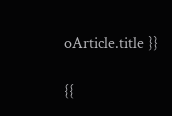oArticle.title }}

{{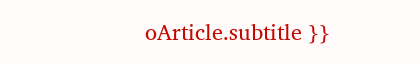oArticle.subtitle }}